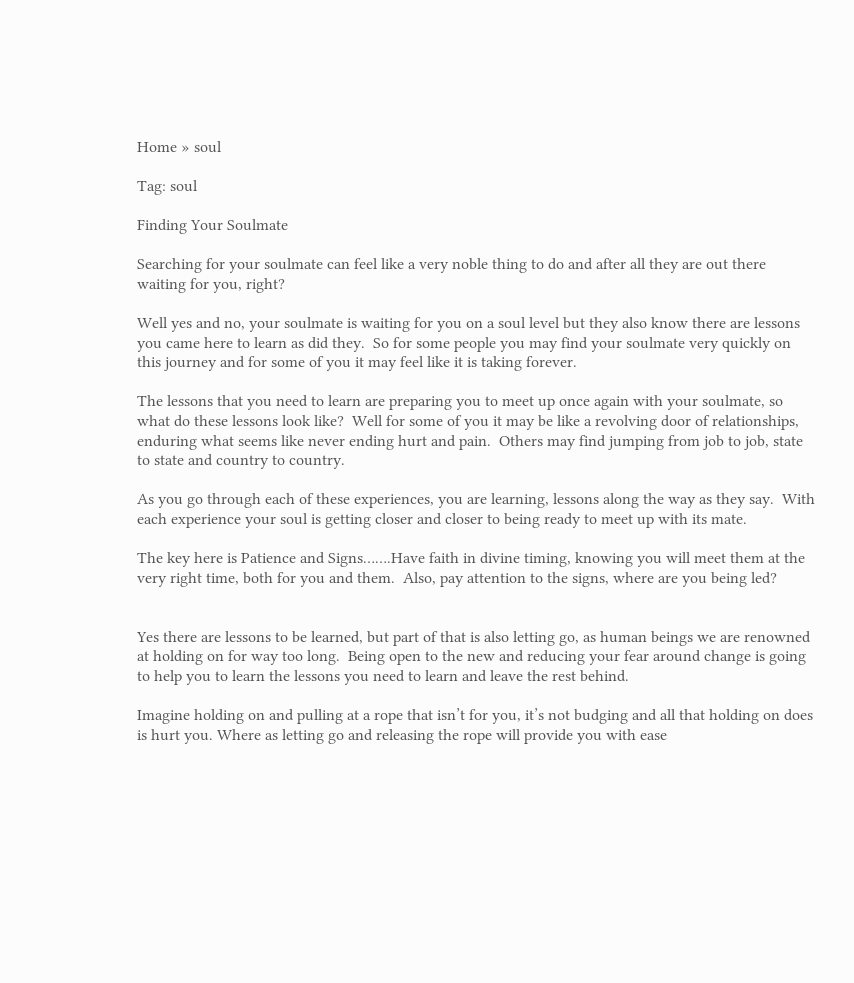Home » soul

Tag: soul

Finding Your Soulmate

Searching for your soulmate can feel like a very noble thing to do and after all they are out there waiting for you, right?

Well yes and no, your soulmate is waiting for you on a soul level but they also know there are lessons you came here to learn as did they.  So for some people you may find your soulmate very quickly on this journey and for some of you it may feel like it is taking forever.

The lessons that you need to learn are preparing you to meet up once again with your soulmate, so what do these lessons look like?  Well for some of you it may be like a revolving door of relationships, enduring what seems like never ending hurt and pain.  Others may find jumping from job to job, state to state and country to country.

As you go through each of these experiences, you are learning, lessons along the way as they say.  With each experience your soul is getting closer and closer to being ready to meet up with its mate.

The key here is Patience and Signs…….Have faith in divine timing, knowing you will meet them at the very right time, both for you and them.  Also, pay attention to the signs, where are you being led?


Yes there are lessons to be learned, but part of that is also letting go, as human beings we are renowned at holding on for way too long.  Being open to the new and reducing your fear around change is going to help you to learn the lessons you need to learn and leave the rest behind.

Imagine holding on and pulling at a rope that isn’t for you, it’s not budging and all that holding on does is hurt you. Where as letting go and releasing the rope will provide you with ease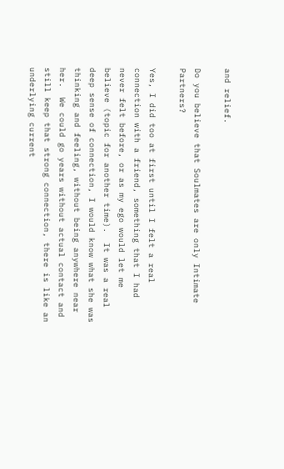and relief.

Do you believe that Soulmates are only Intimate Partners?

Yes, I did too at first until I felt a real connection with a friend, something that I had never felt before, or as my ego would let me believe (topic for another time).  It was a real deep sense of connection, I would know what she was thinking and feeling, without being anywhere near her.  We could go years without actual contact and still keep that strong connection, there is like an underlying current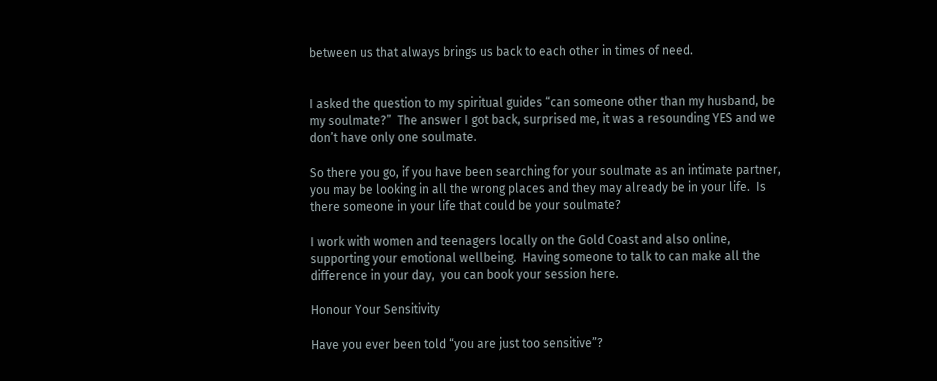between us that always brings us back to each other in times of need.


I asked the question to my spiritual guides “can someone other than my husband, be my soulmate?”  The answer I got back, surprised me, it was a resounding YES and we don’t have only one soulmate.

So there you go, if you have been searching for your soulmate as an intimate partner, you may be looking in all the wrong places and they may already be in your life.  Is there someone in your life that could be your soulmate?

I work with women and teenagers locally on the Gold Coast and also online, supporting your emotional wellbeing.  Having someone to talk to can make all the difference in your day,  you can book your session here.

Honour Your Sensitivity

Have you ever been told “you are just too sensitive”?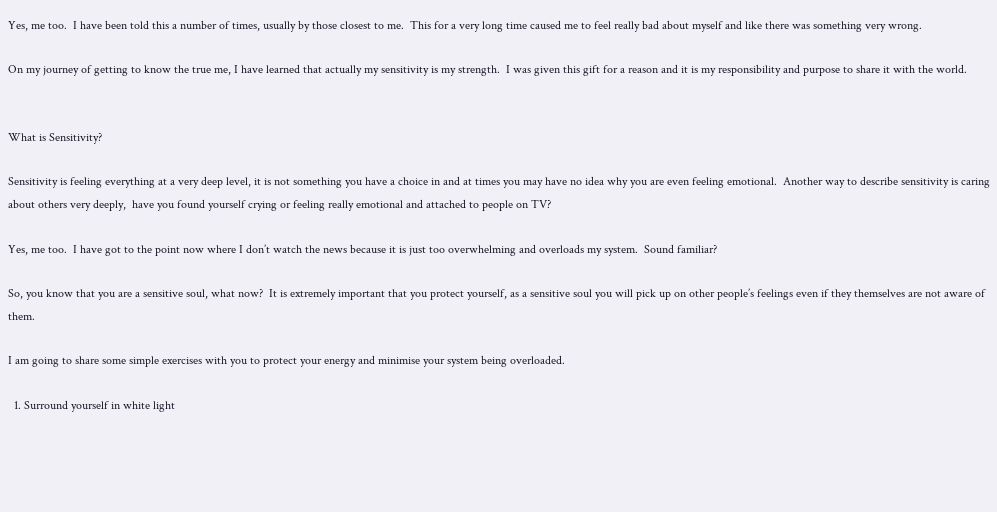Yes, me too.  I have been told this a number of times, usually by those closest to me.  This for a very long time caused me to feel really bad about myself and like there was something very wrong.

On my journey of getting to know the true me, I have learned that actually my sensitivity is my strength.  I was given this gift for a reason and it is my responsibility and purpose to share it with the world.


What is Sensitivity?

Sensitivity is feeling everything at a very deep level, it is not something you have a choice in and at times you may have no idea why you are even feeling emotional.  Another way to describe sensitivity is caring about others very deeply,  have you found yourself crying or feeling really emotional and attached to people on TV?

Yes, me too.  I have got to the point now where I don’t watch the news because it is just too overwhelming and overloads my system.  Sound familiar?

So, you know that you are a sensitive soul, what now?  It is extremely important that you protect yourself, as a sensitive soul you will pick up on other people’s feelings even if they themselves are not aware of them.

I am going to share some simple exercises with you to protect your energy and minimise your system being overloaded.

  1. Surround yourself in white light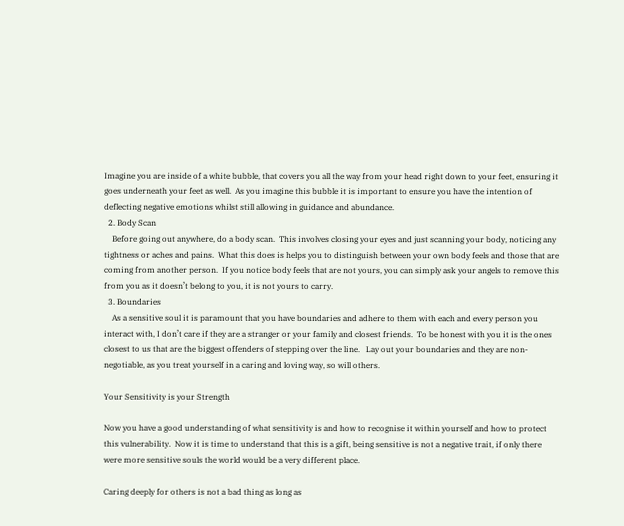Imagine you are inside of a white bubble, that covers you all the way from your head right down to your feet, ensuring it goes underneath your feet as well.  As you imagine this bubble it is important to ensure you have the intention of deflecting negative emotions whilst still allowing in guidance and abundance.
  2. Body Scan
    Before going out anywhere, do a body scan.  This involves closing your eyes and just scanning your body, noticing any tightness or aches and pains.  What this does is helps you to distinguish between your own body feels and those that are coming from another person.  If you notice body feels that are not yours, you can simply ask your angels to remove this from you as it doesn’t belong to you, it is not yours to carry.
  3. Boundaries
    As a sensitive soul it is paramount that you have boundaries and adhere to them with each and every person you interact with, I don’t care if they are a stranger or your family and closest friends.  To be honest with you it is the ones closest to us that are the biggest offenders of stepping over the line.   Lay out your boundaries and they are non-negotiable, as you treat yourself in a caring and loving way, so will others.

Your Sensitivity is your Strength

Now you have a good understanding of what sensitivity is and how to recognise it within yourself and how to protect this vulnerability.  Now it is time to understand that this is a gift, being sensitive is not a negative trait, if only there were more sensitive souls the world would be a very different place.

Caring deeply for others is not a bad thing as long as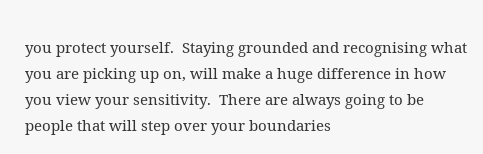you protect yourself.  Staying grounded and recognising what you are picking up on, will make a huge difference in how you view your sensitivity.  There are always going to be people that will step over your boundaries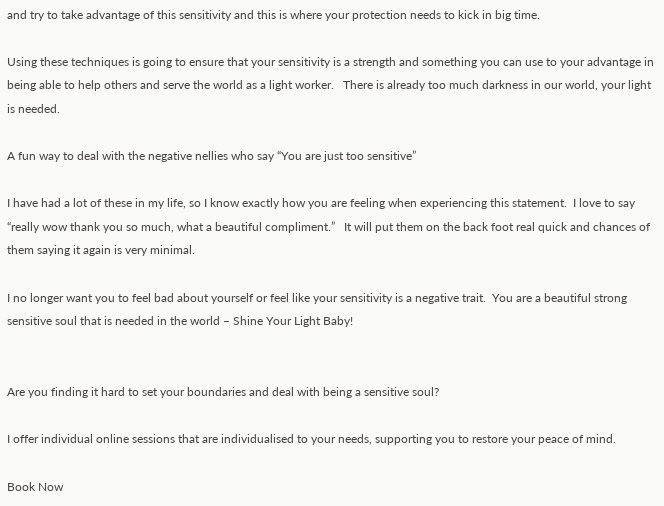and try to take advantage of this sensitivity and this is where your protection needs to kick in big time.

Using these techniques is going to ensure that your sensitivity is a strength and something you can use to your advantage in being able to help others and serve the world as a light worker.   There is already too much darkness in our world, your light is needed.

A fun way to deal with the negative nellies who say “You are just too sensitive”

I have had a lot of these in my life, so I know exactly how you are feeling when experiencing this statement.  I love to say “really wow thank you so much, what a beautiful compliment.”   It will put them on the back foot real quick and chances of them saying it again is very minimal.

I no longer want you to feel bad about yourself or feel like your sensitivity is a negative trait.  You are a beautiful strong sensitive soul that is needed in the world – Shine Your Light Baby!


Are you finding it hard to set your boundaries and deal with being a sensitive soul?

I offer individual online sessions that are individualised to your needs, supporting you to restore your peace of mind.

Book Now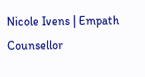Nicole Ivens | Empath Counsellor